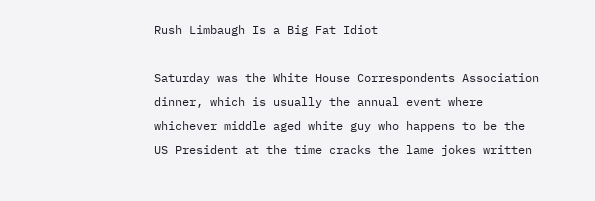Rush Limbaugh Is a Big Fat Idiot

Saturday was the White House Correspondents Association dinner, which is usually the annual event where whichever middle aged white guy who happens to be the US President at the time cracks the lame jokes written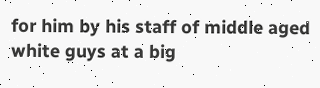for him by his staff of middle aged white guys at a big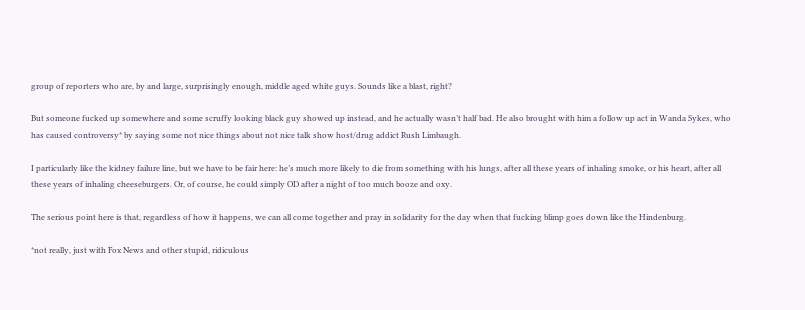group of reporters who are, by and large, surprisingly enough, middle aged white guys. Sounds like a blast, right?

But someone fucked up somewhere and some scruffy looking black guy showed up instead, and he actually wasn’t half bad. He also brought with him a follow up act in Wanda Sykes, who has caused controversy* by saying some not nice things about not nice talk show host/drug addict Rush Limbaugh.

I particularly like the kidney failure line, but we have to be fair here: he’s much more likely to die from something with his lungs, after all these years of inhaling smoke, or his heart, after all these years of inhaling cheeseburgers. Or, of course, he could simply OD after a night of too much booze and oxy.

The serious point here is that, regardless of how it happens, we can all come together and pray in solidarity for the day when that fucking blimp goes down like the Hindenburg.

*not really, just with Fox News and other stupid, ridiculous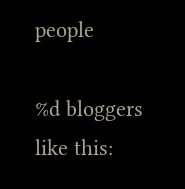people

%d bloggers like this: